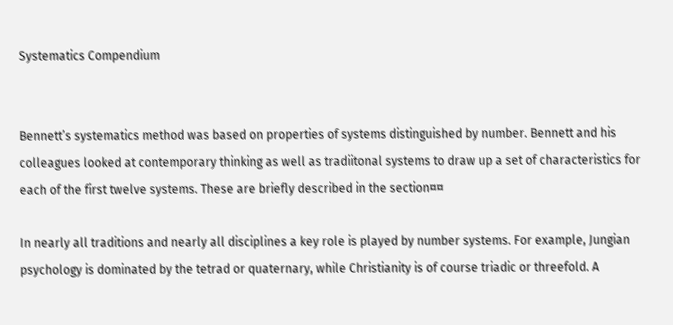Systematics Compendium


Bennett’s systematics method was based on properties of systems distinguished by number. Bennett and his colleagues looked at contemporary thinking as well as tradiitonal systems to draw up a set of characteristics for each of the first twelve systems. These are briefly described in the section¤¤

In nearly all traditions and nearly all disciplines a key role is played by number systems. For example, Jungian psychology is dominated by the tetrad or quaternary, while Christianity is of course triadic or threefold. A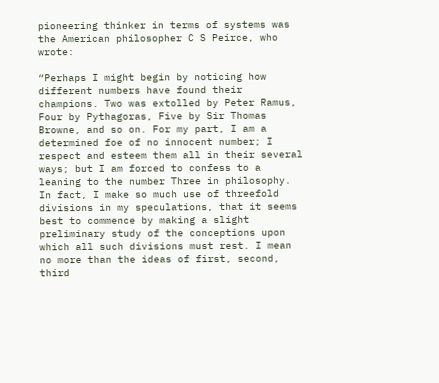pioneering thinker in terms of systems was the American philosopher C S Peirce, who wrote:

“Perhaps I might begin by noticing how different numbers have found their champions. Two was extolled by Peter Ramus, Four by Pythagoras, Five by Sir Thomas Browne, and so on. For my part, I am a determined foe of no innocent number; I respect and esteem them all in their several ways; but I am forced to confess to a leaning to the number Three in philosophy. In fact, I make so much use of threefold divisions in my speculations, that it seems best to commence by making a slight preliminary study of the conceptions upon which all such divisions must rest. I mean no more than the ideas of first, second, third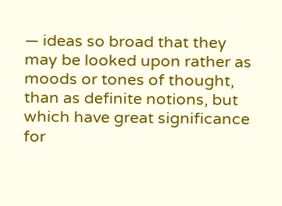— ideas so broad that they may be looked upon rather as moods or tones of thought, than as definite notions, but which have great significance for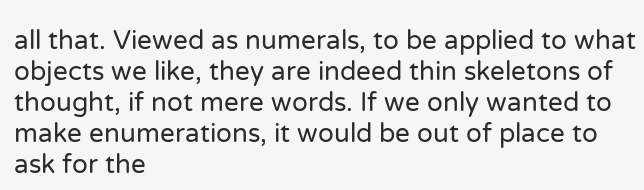all that. Viewed as numerals, to be applied to what objects we like, they are indeed thin skeletons of thought, if not mere words. If we only wanted to make enumerations, it would be out of place to ask for the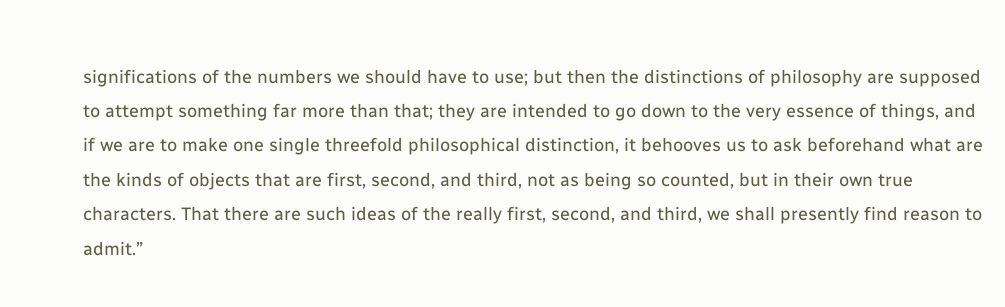significations of the numbers we should have to use; but then the distinctions of philosophy are supposed to attempt something far more than that; they are intended to go down to the very essence of things, and if we are to make one single threefold philosophical distinction, it behooves us to ask beforehand what are the kinds of objects that are first, second, and third, not as being so counted, but in their own true characters. That there are such ideas of the really first, second, and third, we shall presently find reason to admit.”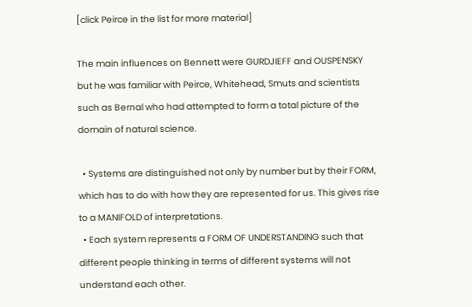[click Peirce in the list for more material]

The main influences on Bennett were GURDJIEFF and OUSPENSKY but he was familiar with Peirce, Whitehead, Smuts and scientists such as Bernal who had attempted to form a total picture of the domain of natural science.

  • Systems are distinguished not only by number but by their FORM, which has to do with how they are represented for us. This gives rise to a MANIFOLD of interpretations.
  • Each system represents a FORM OF UNDERSTANDING such that different people thinking in terms of different systems will not understand each other.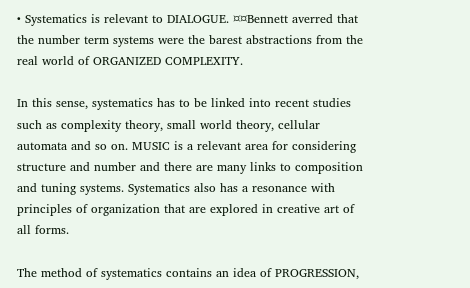• Systematics is relevant to DIALOGUE. ¤¤Bennett averred that the number term systems were the barest abstractions from the real world of ORGANIZED COMPLEXITY.

In this sense, systematics has to be linked into recent studies such as complexity theory, small world theory, cellular automata and so on. MUSIC is a relevant area for considering structure and number and there are many links to composition and tuning systems. Systematics also has a resonance with principles of organization that are explored in creative art of all forms.

The method of systematics contains an idea of PROGRESSION,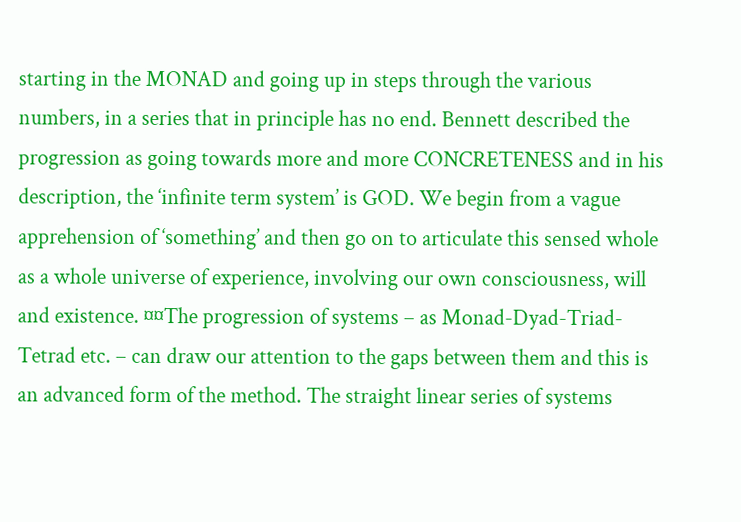starting in the MONAD and going up in steps through the various numbers, in a series that in principle has no end. Bennett described the progression as going towards more and more CONCRETENESS and in his description, the ‘infinite term system’ is GOD. We begin from a vague apprehension of ‘something’ and then go on to articulate this sensed whole as a whole universe of experience, involving our own consciousness, will and existence. ¤¤The progression of systems – as Monad-Dyad-Triad-Tetrad etc. – can draw our attention to the gaps between them and this is an advanced form of the method. The straight linear series of systems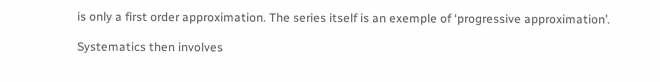is only a first order approximation. The series itself is an exemple of ‘progressive approximation’.

Systematics then involves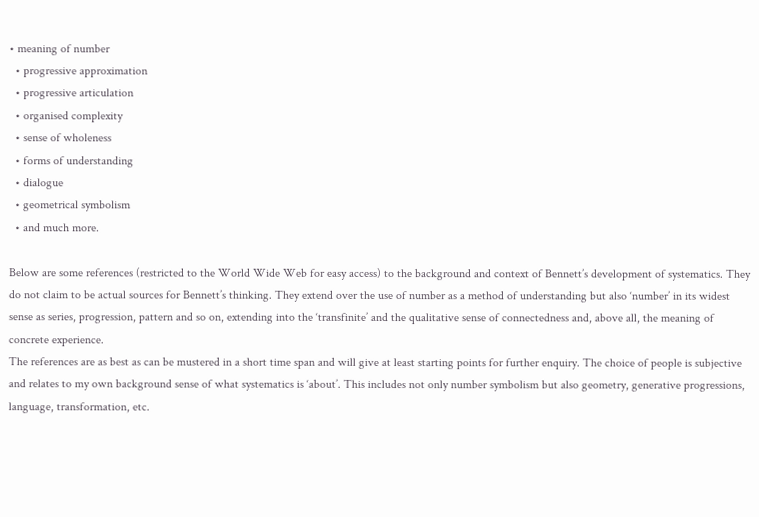• meaning of number
  • progressive approximation
  • progressive articulation
  • organised complexity
  • sense of wholeness
  • forms of understanding
  • dialogue
  • geometrical symbolism
  • and much more.

Below are some references (restricted to the World Wide Web for easy access) to the background and context of Bennett’s development of systematics. They do not claim to be actual sources for Bennett’s thinking. They extend over the use of number as a method of understanding but also ‘number’ in its widest sense as series, progression, pattern and so on, extending into the ‘transfinite’ and the qualitative sense of connectedness and, above all, the meaning of concrete experience.
The references are as best as can be mustered in a short time span and will give at least starting points for further enquiry. The choice of people is subjective and relates to my own background sense of what systematics is ‘about’. This includes not only number symbolism but also geometry, generative progressions, language, transformation, etc.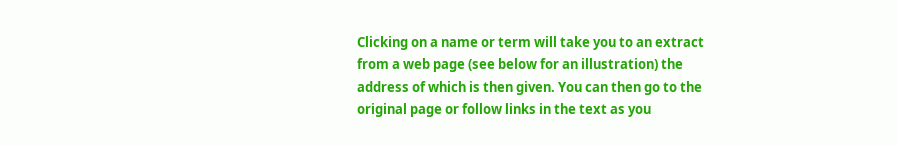Clicking on a name or term will take you to an extract from a web page (see below for an illustration) the address of which is then given. You can then go to the original page or follow links in the text as you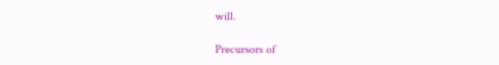will.

Precursors of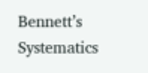Bennett’s Systematics